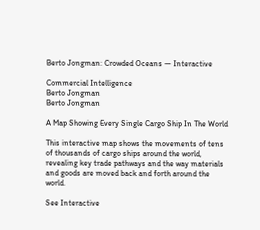Berto Jongman: Crowded Oceans — Interactive

Commercial Intelligence
Berto Jongman
Berto Jongman

A Map Showing Every Single Cargo Ship In The World

This interactive map shows the movements of tens of thousands of cargo ships around the world, revealing key trade pathways and the way materials and goods are moved back and forth around the world.

See Interactive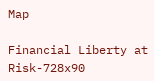Map

Financial Liberty at Risk-728x90